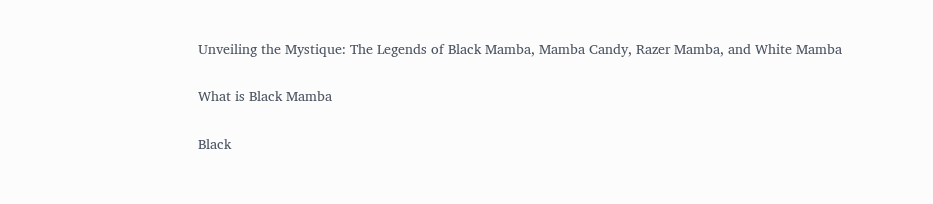Unveiling the Mystique: The Legends of Black Mamba, Mamba Candy, Razer Mamba, and White Mamba

What is Black Mamba

Black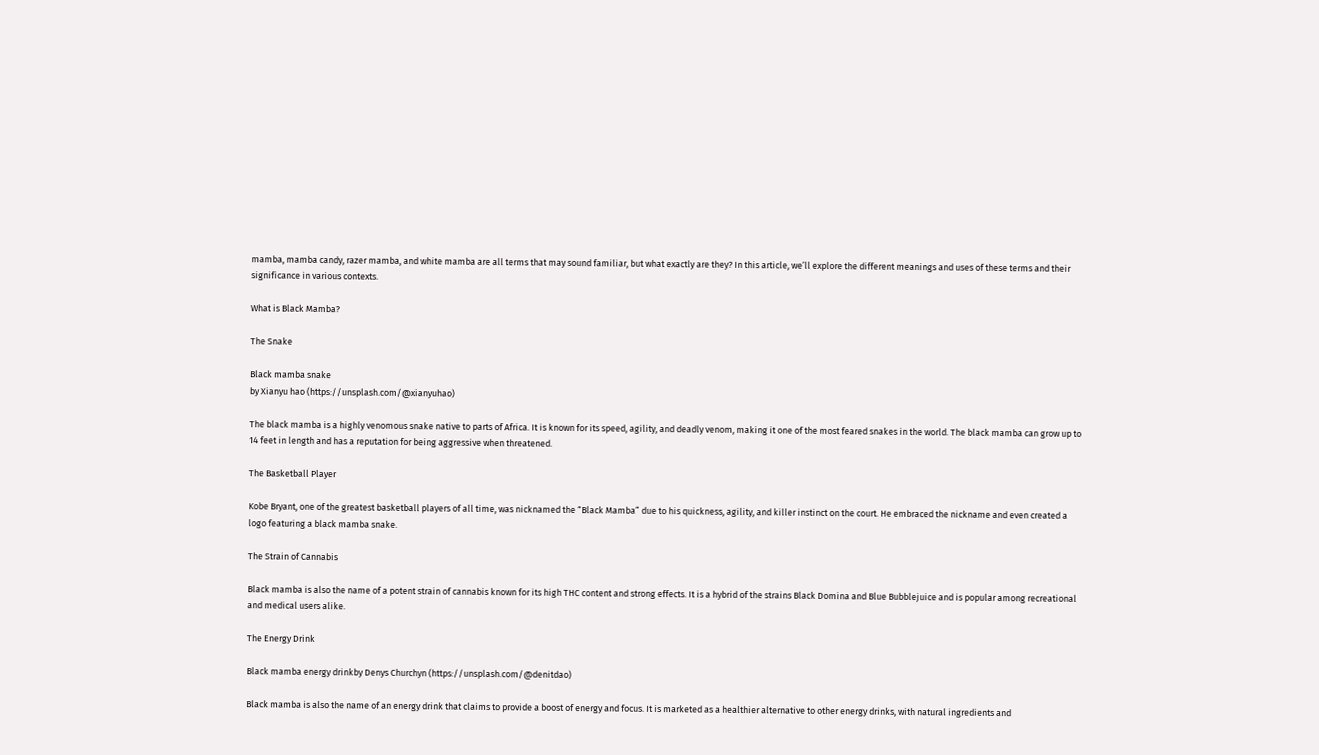mamba, mamba candy, razer mamba, and white mamba are all terms that may sound familiar, but what exactly are they? In this article, we’ll explore the different meanings and uses of these terms and their significance in various contexts.

What is Black Mamba?

The Snake

Black mamba snake
by Xianyu hao (https://unsplash.com/@xianyuhao)

The black mamba is a highly venomous snake native to parts of Africa. It is known for its speed, agility, and deadly venom, making it one of the most feared snakes in the world. The black mamba can grow up to 14 feet in length and has a reputation for being aggressive when threatened.

The Basketball Player

Kobe Bryant, one of the greatest basketball players of all time, was nicknamed the “Black Mamba” due to his quickness, agility, and killer instinct on the court. He embraced the nickname and even created a logo featuring a black mamba snake.

The Strain of Cannabis

Black mamba is also the name of a potent strain of cannabis known for its high THC content and strong effects. It is a hybrid of the strains Black Domina and Blue Bubblejuice and is popular among recreational and medical users alike.

The Energy Drink

Black mamba energy drinkby Denys Churchyn (https://unsplash.com/@denitdao)

Black mamba is also the name of an energy drink that claims to provide a boost of energy and focus. It is marketed as a healthier alternative to other energy drinks, with natural ingredients and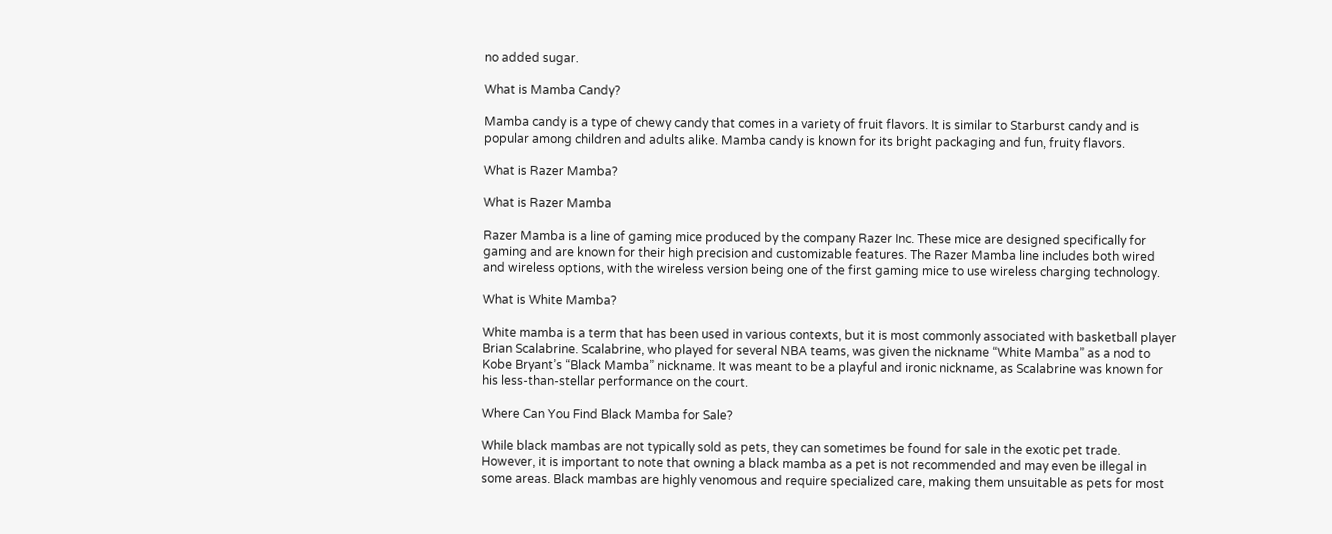no added sugar.

What is Mamba Candy?

Mamba candy is a type of chewy candy that comes in a variety of fruit flavors. It is similar to Starburst candy and is popular among children and adults alike. Mamba candy is known for its bright packaging and fun, fruity flavors.

What is Razer Mamba?

What is Razer Mamba

Razer Mamba is a line of gaming mice produced by the company Razer Inc. These mice are designed specifically for gaming and are known for their high precision and customizable features. The Razer Mamba line includes both wired and wireless options, with the wireless version being one of the first gaming mice to use wireless charging technology.

What is White Mamba?

White mamba is a term that has been used in various contexts, but it is most commonly associated with basketball player Brian Scalabrine. Scalabrine, who played for several NBA teams, was given the nickname “White Mamba” as a nod to Kobe Bryant’s “Black Mamba” nickname. It was meant to be a playful and ironic nickname, as Scalabrine was known for his less-than-stellar performance on the court.

Where Can You Find Black Mamba for Sale?

While black mambas are not typically sold as pets, they can sometimes be found for sale in the exotic pet trade. However, it is important to note that owning a black mamba as a pet is not recommended and may even be illegal in some areas. Black mambas are highly venomous and require specialized care, making them unsuitable as pets for most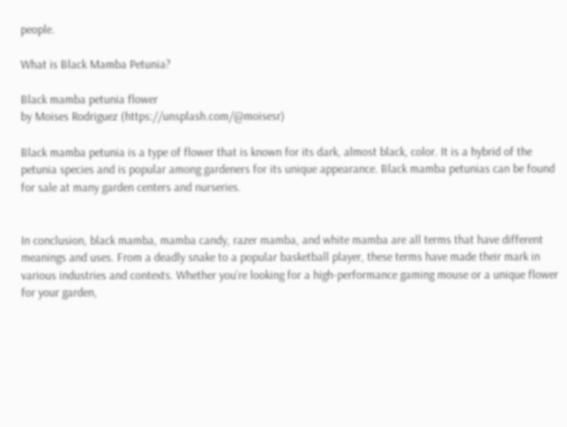people.

What is Black Mamba Petunia?

Black mamba petunia flower
by Moises Rodriguez (https://unsplash.com/@moisesr)

Black mamba petunia is a type of flower that is known for its dark, almost black, color. It is a hybrid of the petunia species and is popular among gardeners for its unique appearance. Black mamba petunias can be found for sale at many garden centers and nurseries.


In conclusion, black mamba, mamba candy, razer mamba, and white mamba are all terms that have different meanings and uses. From a deadly snake to a popular basketball player, these terms have made their mark in various industries and contexts. Whether you’re looking for a high-performance gaming mouse or a unique flower for your garden,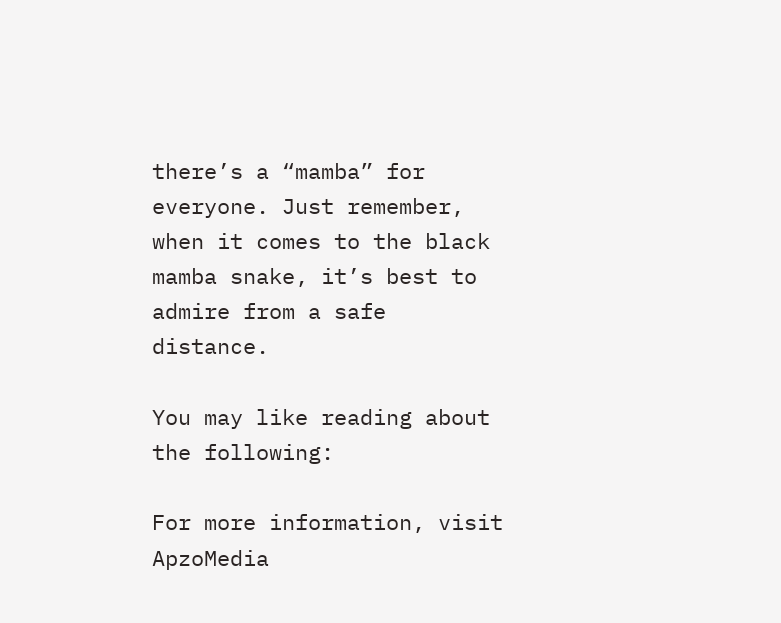there’s a “mamba” for everyone. Just remember, when it comes to the black mamba snake, it’s best to admire from a safe distance.

You may like reading about the following:

For more information, visit ApzoMedia